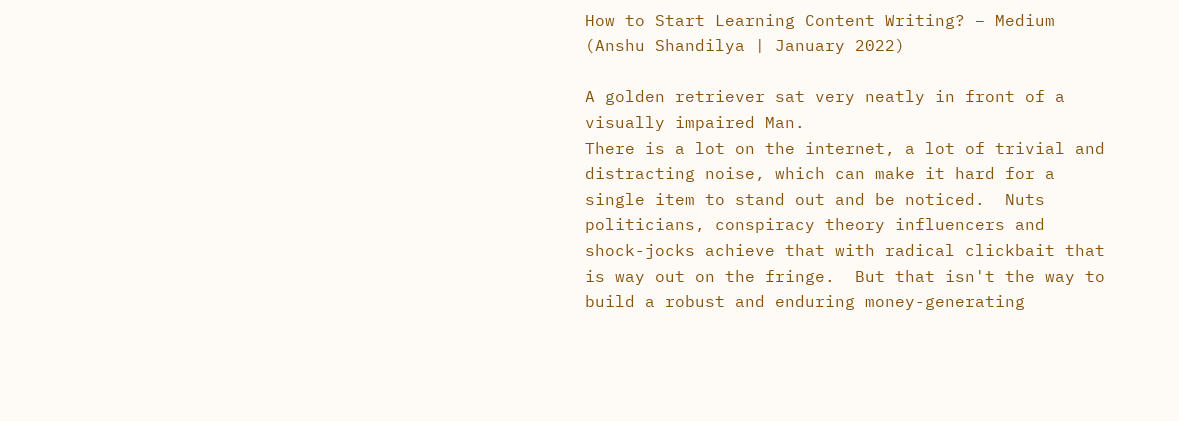How to Start Learning Content Writing? – Medium (Anshu Shandilya | January 2022)

A golden retriever sat very neatly in front of a visually impaired Man.
There is a lot on the internet, a lot of trivial and distracting noise, which can make it hard for a single item to stand out and be noticed.  Nuts politicians, conspiracy theory influencers and shock-jocks achieve that with radical clickbait that is way out on the fringe.  But that isn't the way to build a robust and enduring money-generating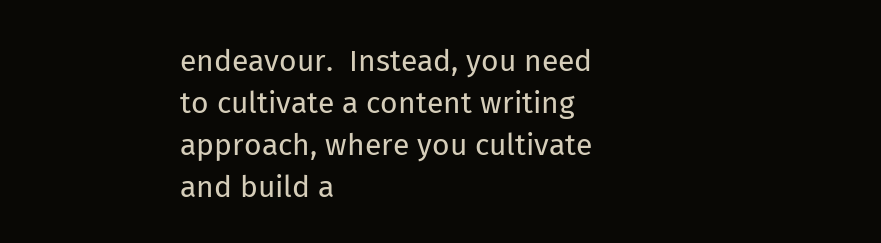endeavour.  Instead, you need to cultivate a content writing approach, where you cultivate and build a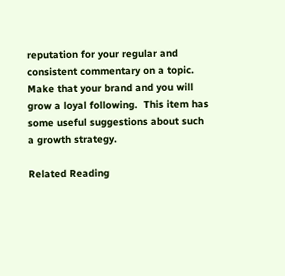reputation for your regular and consistent commentary on a topic.  Make that your brand and you will grow a loyal following.  This item has some useful suggestions about such a growth strategy.

Related Reading